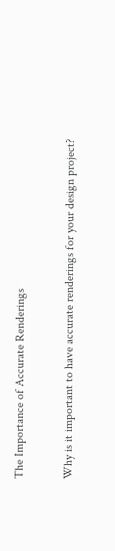The Importance of Accurate Renderings

Why is it important to have accurate renderings for your design project?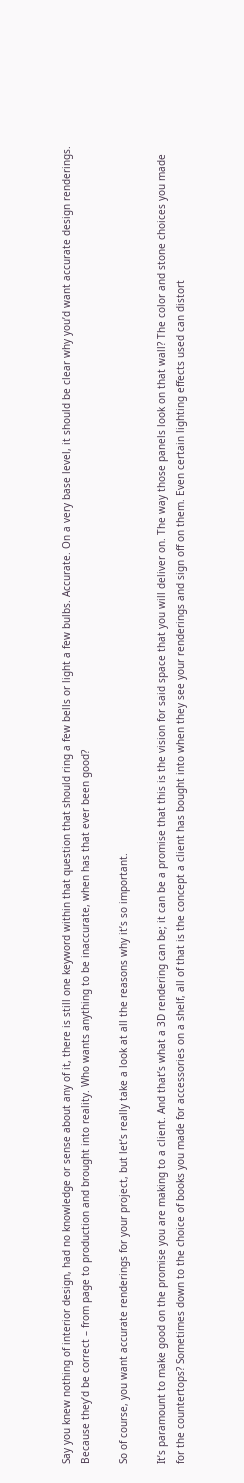Say you knew nothing of interior design, had no knowledge or sense about any of it, there is still one keyword within that question that should ring a few bells or light a few bulbs. Accurate. On a very base level, it should be clear why you’d want accurate design renderings. Because they’d be correct – from page to production and brought into reality. Who wants anything to be inaccurate, when has that ever been good?

So of course, you want accurate renderings for your project, but let’s really take a look at all the reasons why it’s so important.

It’s paramount to make good on the promise you are making to a client. And that’s what a 3D rendering can be; it can be a promise that this is the vision for said space that you will deliver on. The way those panels look on that wall? The color and stone choices you made for the countertops? Sometimes down to the choice of books you made for accessories on a shelf, all of that is the concept a client has bought into when they see your renderings and sign off on them. Even certain lighting effects used can distort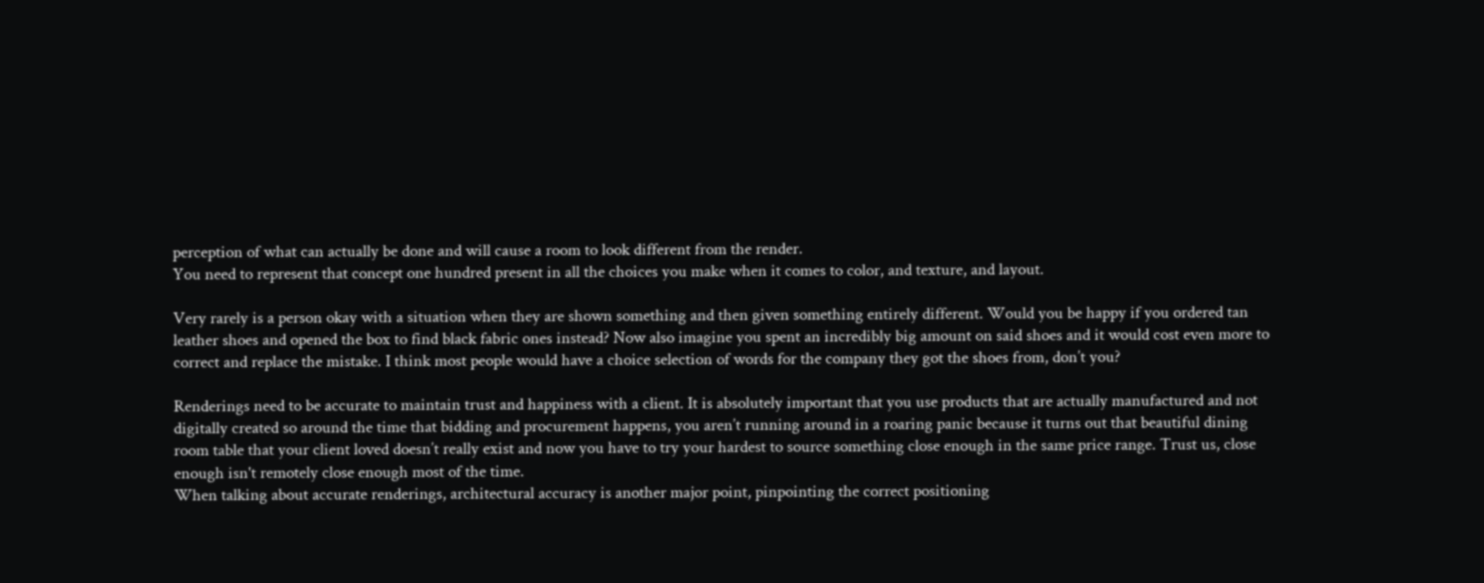perception of what can actually be done and will cause a room to look different from the render.
You need to represent that concept one hundred present in all the choices you make when it comes to color, and texture, and layout.

Very rarely is a person okay with a situation when they are shown something and then given something entirely different. Would you be happy if you ordered tan leather shoes and opened the box to find black fabric ones instead? Now also imagine you spent an incredibly big amount on said shoes and it would cost even more to correct and replace the mistake. I think most people would have a choice selection of words for the company they got the shoes from, don’t you?

Renderings need to be accurate to maintain trust and happiness with a client. It is absolutely important that you use products that are actually manufactured and not digitally created so around the time that bidding and procurement happens, you aren’t running around in a roaring panic because it turns out that beautiful dining room table that your client loved doesn’t really exist and now you have to try your hardest to source something close enough in the same price range. Trust us, close enough isn't remotely close enough most of the time.
When talking about accurate renderings, architectural accuracy is another major point, pinpointing the correct positioning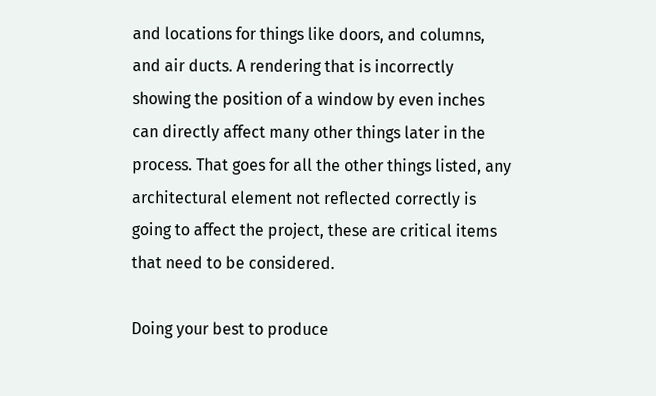and locations for things like doors, and columns, and air ducts. A rendering that is incorrectly showing the position of a window by even inches can directly affect many other things later in the process. That goes for all the other things listed, any architectural element not reflected correctly is going to affect the project, these are critical items that need to be considered.

Doing your best to produce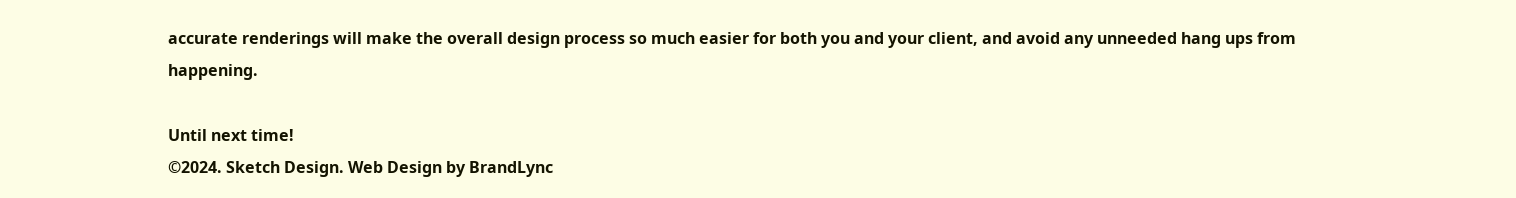accurate renderings will make the overall design process so much easier for both you and your client, and avoid any unneeded hang ups from happening.

Until next time!
©2024. Sketch Design. Web Design by BrandLync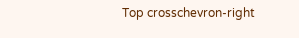Top crosschevron-right